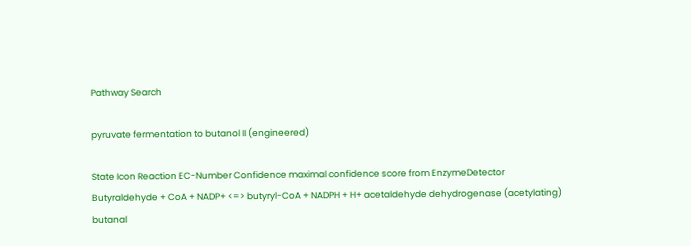Pathway Search

pyruvate fermentation to butanol II (engineered)

State Icon Reaction EC-Number Confidence maximal confidence score from EnzymeDetector
Butyraldehyde + CoA + NADP+ <=> butyryl-CoA + NADPH + H+ acetaldehyde dehydrogenase (acetylating) butanal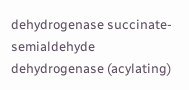dehydrogenase succinate-semialdehyde dehydrogenase (acylating)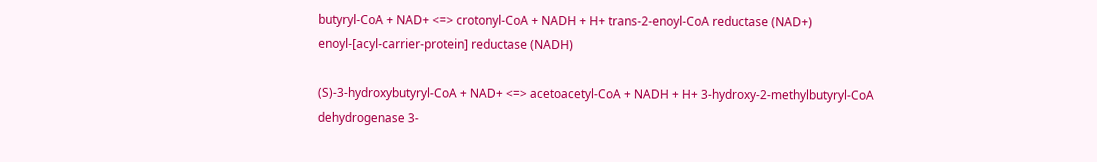butyryl-CoA + NAD+ <=> crotonyl-CoA + NADH + H+ trans-2-enoyl-CoA reductase (NAD+) enoyl-[acyl-carrier-protein] reductase (NADH)

(S)-3-hydroxybutyryl-CoA + NAD+ <=> acetoacetyl-CoA + NADH + H+ 3-hydroxy-2-methylbutyryl-CoA dehydrogenase 3-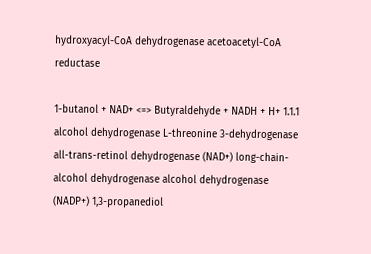hydroxyacyl-CoA dehydrogenase acetoacetyl-CoA reductase

1-butanol + NAD+ <=> Butyraldehyde + NADH + H+ 1.1.1 alcohol dehydrogenase L-threonine 3-dehydrogenase all-trans-retinol dehydrogenase (NAD+) long-chain-alcohol dehydrogenase alcohol dehydrogenase (NADP+) 1,3-propanediol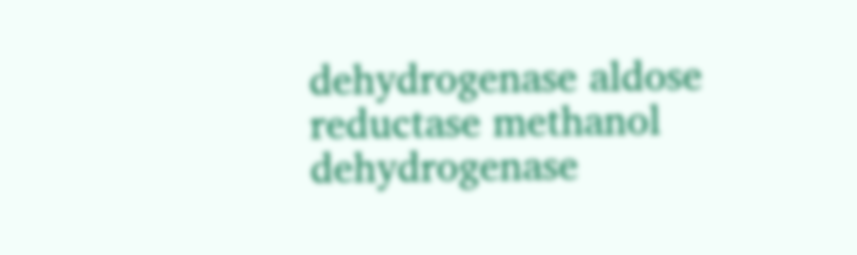dehydrogenase aldose reductase methanol dehydrogenase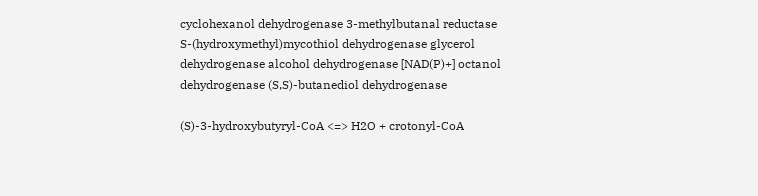cyclohexanol dehydrogenase 3-methylbutanal reductase S-(hydroxymethyl)mycothiol dehydrogenase glycerol dehydrogenase alcohol dehydrogenase [NAD(P)+] octanol dehydrogenase (S,S)-butanediol dehydrogenase

(S)-3-hydroxybutyryl-CoA <=> H2O + crotonyl-CoA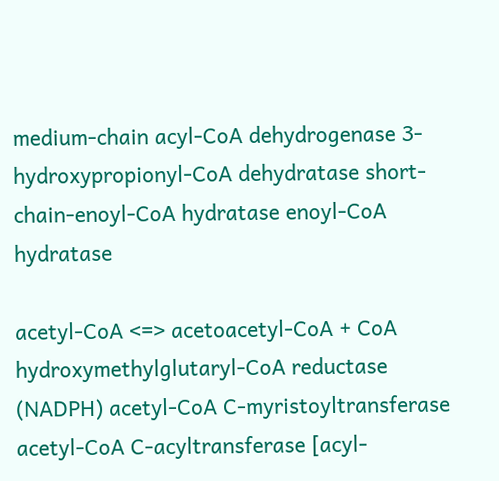medium-chain acyl-CoA dehydrogenase 3-hydroxypropionyl-CoA dehydratase short-chain-enoyl-CoA hydratase enoyl-CoA hydratase

acetyl-CoA <=> acetoacetyl-CoA + CoA hydroxymethylglutaryl-CoA reductase (NADPH) acetyl-CoA C-myristoyltransferase acetyl-CoA C-acyltransferase [acyl-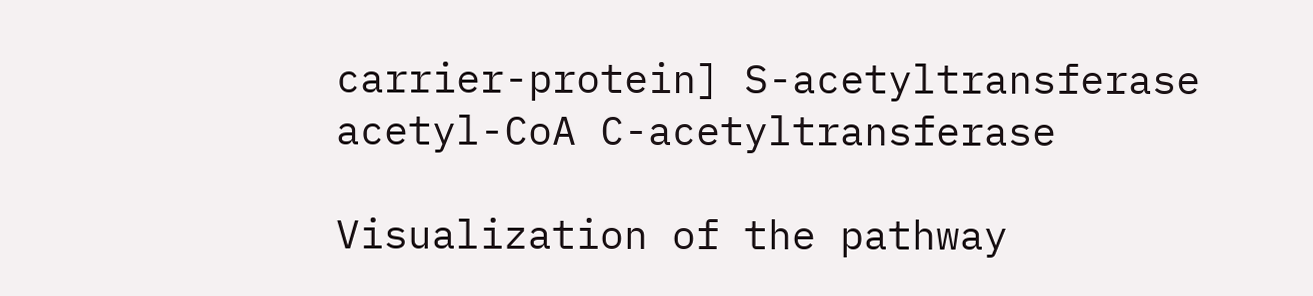carrier-protein] S-acetyltransferase acetyl-CoA C-acetyltransferase

Visualization of the pathway